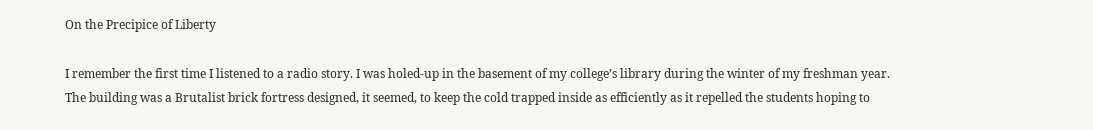On the Precipice of Liberty

I remember the first time I listened to a radio story. I was holed-up in the basement of my college’s library during the winter of my freshman year. The building was a Brutalist brick fortress designed, it seemed, to keep the cold trapped inside as efficiently as it repelled the students hoping to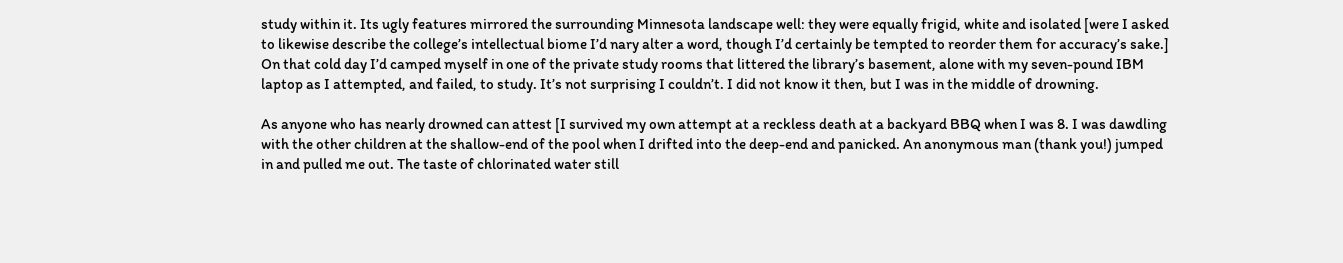study within it. Its ugly features mirrored the surrounding Minnesota landscape well: they were equally frigid, white and isolated [were I asked to likewise describe the college’s intellectual biome I’d nary alter a word, though I’d certainly be tempted to reorder them for accuracy’s sake.] On that cold day I’d camped myself in one of the private study rooms that littered the library’s basement, alone with my seven-pound IBM laptop as I attempted, and failed, to study. It’s not surprising I couldn’t. I did not know it then, but I was in the middle of drowning.

As anyone who has nearly drowned can attest [I survived my own attempt at a reckless death at a backyard BBQ when I was 8. I was dawdling with the other children at the shallow-end of the pool when I drifted into the deep-end and panicked. An anonymous man (thank you!) jumped in and pulled me out. The taste of chlorinated water still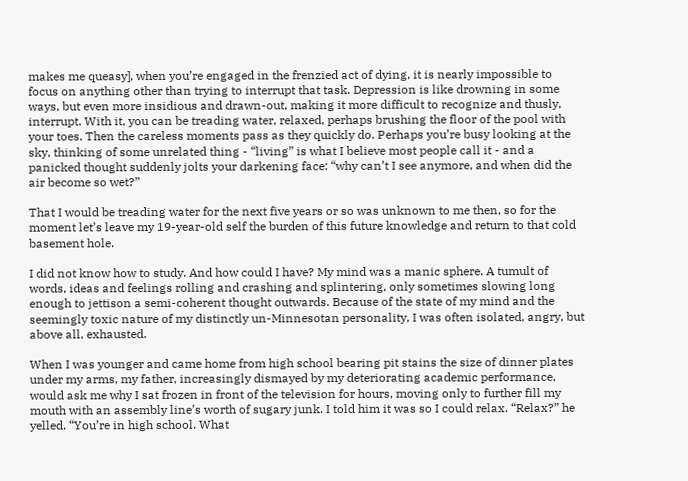makes me queasy], when you’re engaged in the frenzied act of dying, it is nearly impossible to focus on anything other than trying to interrupt that task. Depression is like drowning in some ways, but even more insidious and drawn-out, making it more difficult to recognize and thusly, interrupt. With it, you can be treading water, relaxed, perhaps brushing the floor of the pool with your toes. Then the careless moments pass as they quickly do. Perhaps you’re busy looking at the sky, thinking of some unrelated thing - “living” is what I believe most people call it - and a panicked thought suddenly jolts your darkening face: “why can’t I see anymore, and when did the air become so wet?”

That I would be treading water for the next five years or so was unknown to me then, so for the moment let’s leave my 19-year-old self the burden of this future knowledge and return to that cold basement hole.

I did not know how to study. And how could I have? My mind was a manic sphere. A tumult of words, ideas and feelings rolling and crashing and splintering, only sometimes slowing long enough to jettison a semi-coherent thought outwards. Because of the state of my mind and the seemingly toxic nature of my distinctly un-Minnesotan personality, I was often isolated, angry, but above all, exhausted.

When I was younger and came home from high school bearing pit stains the size of dinner plates under my arms, my father, increasingly dismayed by my deteriorating academic performance, would ask me why I sat frozen in front of the television for hours, moving only to further fill my mouth with an assembly line’s worth of sugary junk. I told him it was so I could relax. “Relax?” he yelled. “You’re in high school. What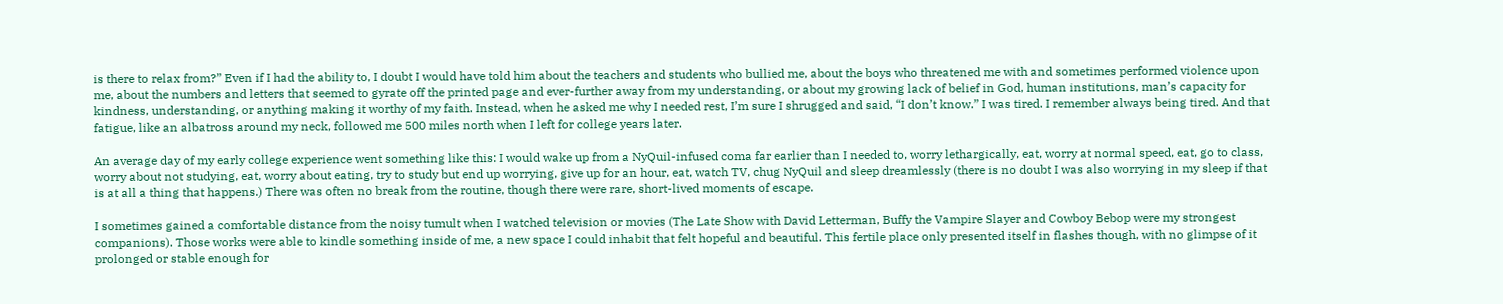is there to relax from?” Even if I had the ability to, I doubt I would have told him about the teachers and students who bullied me, about the boys who threatened me with and sometimes performed violence upon me, about the numbers and letters that seemed to gyrate off the printed page and ever-further away from my understanding, or about my growing lack of belief in God, human institutions, man’s capacity for kindness, understanding, or anything making it worthy of my faith. Instead, when he asked me why I needed rest, I’m sure I shrugged and said, “I don’t know.” I was tired. I remember always being tired. And that fatigue, like an albatross around my neck, followed me 500 miles north when I left for college years later.

An average day of my early college experience went something like this: I would wake up from a NyQuil-infused coma far earlier than I needed to, worry lethargically, eat, worry at normal speed, eat, go to class, worry about not studying, eat, worry about eating, try to study but end up worrying, give up for an hour, eat, watch TV, chug NyQuil and sleep dreamlessly (there is no doubt I was also worrying in my sleep if that is at all a thing that happens.) There was often no break from the routine, though there were rare, short-lived moments of escape.

I sometimes gained a comfortable distance from the noisy tumult when I watched television or movies (The Late Show with David Letterman, Buffy the Vampire Slayer and Cowboy Bebop were my strongest companions). Those works were able to kindle something inside of me, a new space I could inhabit that felt hopeful and beautiful. This fertile place only presented itself in flashes though, with no glimpse of it prolonged or stable enough for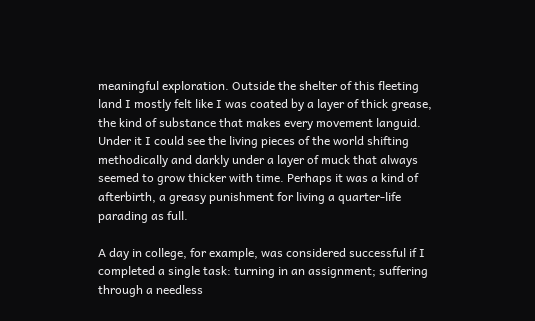meaningful exploration. Outside the shelter of this fleeting land I mostly felt like I was coated by a layer of thick grease, the kind of substance that makes every movement languid. Under it I could see the living pieces of the world shifting methodically and darkly under a layer of muck that always seemed to grow thicker with time. Perhaps it was a kind of afterbirth, a greasy punishment for living a quarter-life parading as full.

A day in college, for example, was considered successful if I completed a single task: turning in an assignment; suffering through a needless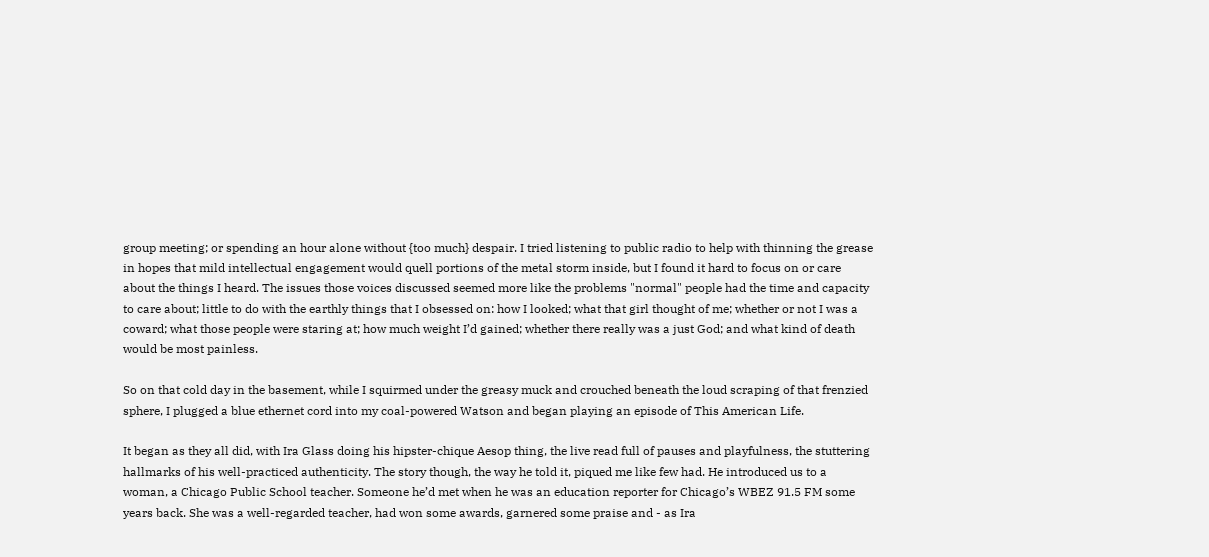group meeting; or spending an hour alone without {too much} despair. I tried listening to public radio to help with thinning the grease in hopes that mild intellectual engagement would quell portions of the metal storm inside, but I found it hard to focus on or care about the things I heard. The issues those voices discussed seemed more like the problems "normal" people had the time and capacity to care about; little to do with the earthly things that I obsessed on: how I looked; what that girl thought of me; whether or not I was a coward; what those people were staring at; how much weight I’d gained; whether there really was a just God; and what kind of death would be most painless.

So on that cold day in the basement, while I squirmed under the greasy muck and crouched beneath the loud scraping of that frenzied sphere, I plugged a blue ethernet cord into my coal-powered Watson and began playing an episode of This American Life.

It began as they all did, with Ira Glass doing his hipster-chique Aesop thing, the live read full of pauses and playfulness, the stuttering hallmarks of his well-practiced authenticity. The story though, the way he told it, piqued me like few had. He introduced us to a woman, a Chicago Public School teacher. Someone he’d met when he was an education reporter for Chicago’s WBEZ 91.5 FM some years back. She was a well-regarded teacher, had won some awards, garnered some praise and - as Ira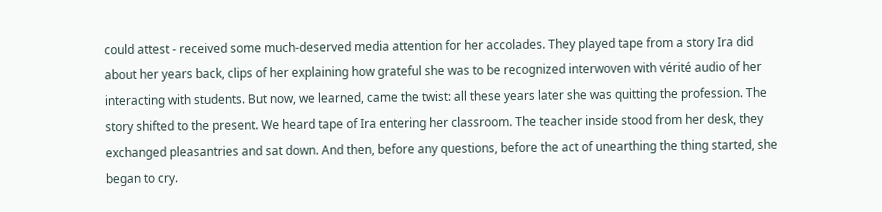could attest - received some much-deserved media attention for her accolades. They played tape from a story Ira did about her years back, clips of her explaining how grateful she was to be recognized interwoven with vérité audio of her interacting with students. But now, we learned, came the twist: all these years later she was quitting the profession. The story shifted to the present. We heard tape of Ira entering her classroom. The teacher inside stood from her desk, they exchanged pleasantries and sat down. And then, before any questions, before the act of unearthing the thing started, she began to cry.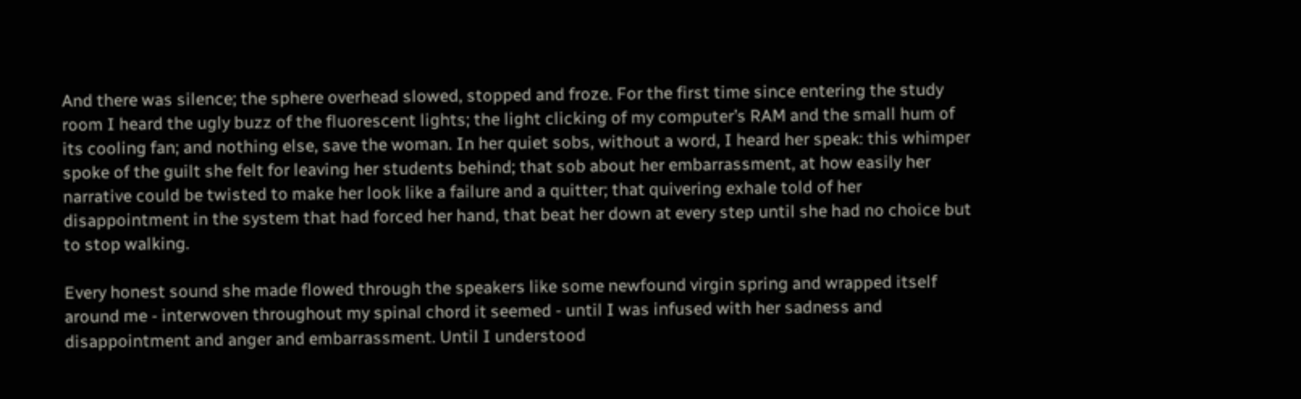And there was silence; the sphere overhead slowed, stopped and froze. For the first time since entering the study room I heard the ugly buzz of the fluorescent lights; the light clicking of my computer’s RAM and the small hum of its cooling fan; and nothing else, save the woman. In her quiet sobs, without a word, I heard her speak: this whimper spoke of the guilt she felt for leaving her students behind; that sob about her embarrassment, at how easily her narrative could be twisted to make her look like a failure and a quitter; that quivering exhale told of her disappointment in the system that had forced her hand, that beat her down at every step until she had no choice but to stop walking.

Every honest sound she made flowed through the speakers like some newfound virgin spring and wrapped itself around me - interwoven throughout my spinal chord it seemed - until I was infused with her sadness and disappointment and anger and embarrassment. Until I understood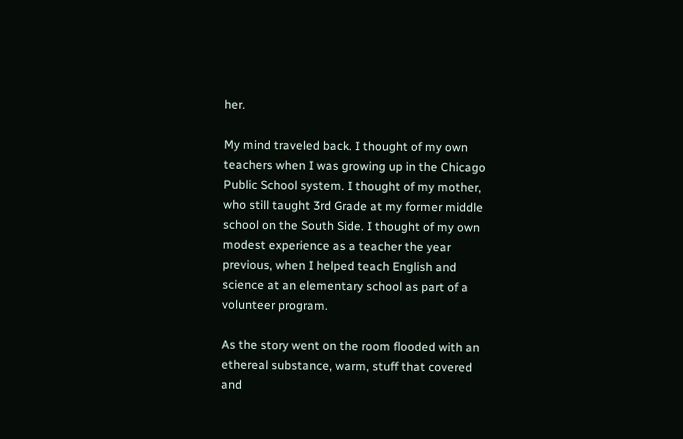her.

My mind traveled back. I thought of my own teachers when I was growing up in the Chicago Public School system. I thought of my mother, who still taught 3rd Grade at my former middle school on the South Side. I thought of my own modest experience as a teacher the year previous, when I helped teach English and science at an elementary school as part of a volunteer program.

As the story went on the room flooded with an ethereal substance, warm, stuff that covered and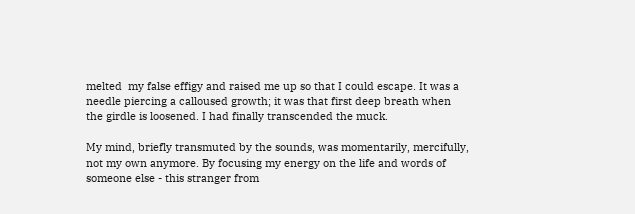melted  my false effigy and raised me up so that I could escape. It was a needle piercing a calloused growth; it was that first deep breath when the girdle is loosened. I had finally transcended the muck.

My mind, briefly transmuted by the sounds, was momentarily, mercifully, not my own anymore. By focusing my energy on the life and words of someone else - this stranger from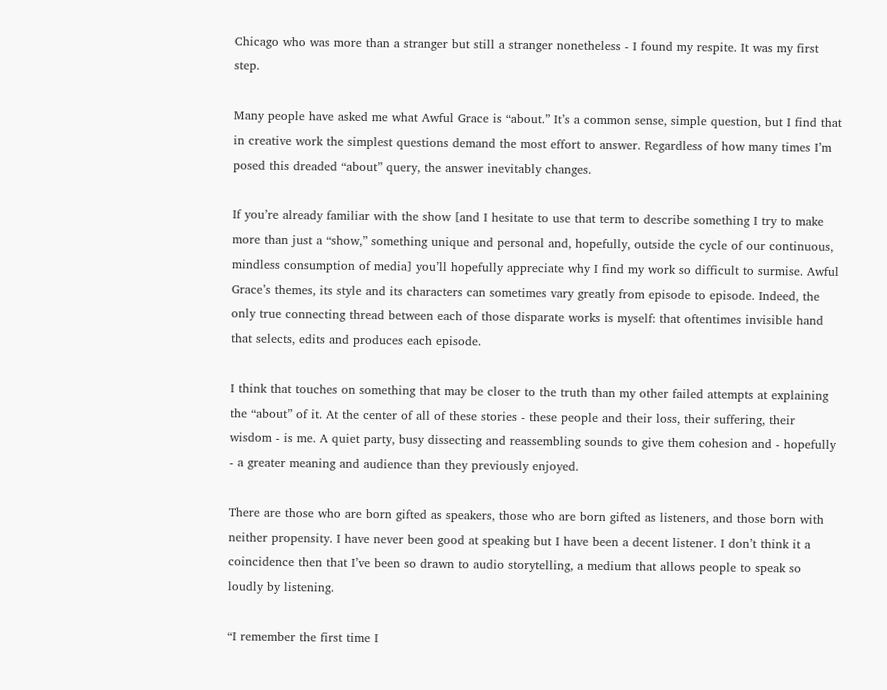Chicago who was more than a stranger but still a stranger nonetheless - I found my respite. It was my first step.

Many people have asked me what Awful Grace is “about.” It’s a common sense, simple question, but I find that in creative work the simplest questions demand the most effort to answer. Regardless of how many times I’m posed this dreaded “about” query, the answer inevitably changes.

If you’re already familiar with the show [and I hesitate to use that term to describe something I try to make more than just a “show,” something unique and personal and, hopefully, outside the cycle of our continuous, mindless consumption of media] you’ll hopefully appreciate why I find my work so difficult to surmise. Awful Grace’s themes, its style and its characters can sometimes vary greatly from episode to episode. Indeed, the only true connecting thread between each of those disparate works is myself: that oftentimes invisible hand that selects, edits and produces each episode.

I think that touches on something that may be closer to the truth than my other failed attempts at explaining the “about” of it. At the center of all of these stories - these people and their loss, their suffering, their wisdom - is me. A quiet party, busy dissecting and reassembling sounds to give them cohesion and - hopefully - a greater meaning and audience than they previously enjoyed.

There are those who are born gifted as speakers, those who are born gifted as listeners, and those born with neither propensity. I have never been good at speaking but I have been a decent listener. I don’t think it a coincidence then that I’ve been so drawn to audio storytelling, a medium that allows people to speak so loudly by listening.

“I remember the first time I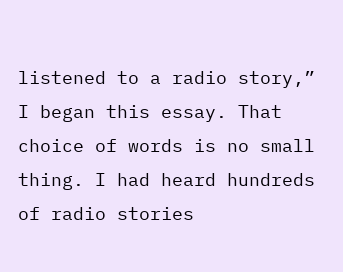listened to a radio story,” I began this essay. That choice of words is no small thing. I had heard hundreds of radio stories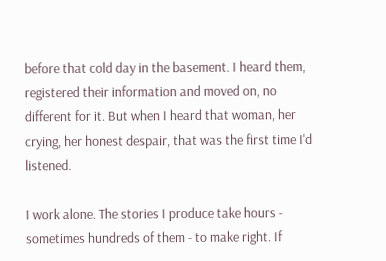before that cold day in the basement. I heard them, registered their information and moved on, no different for it. But when I heard that woman, her crying, her honest despair, that was the first time I'd listened.

I work alone. The stories I produce take hours - sometimes hundreds of them - to make right. If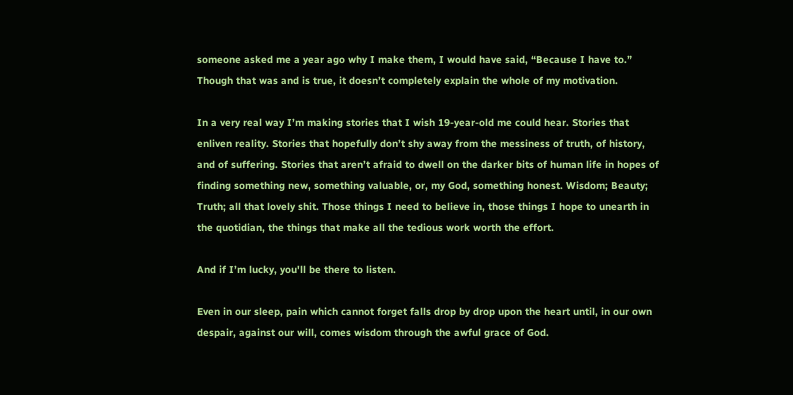someone asked me a year ago why I make them, I would have said, “Because I have to.” Though that was and is true, it doesn’t completely explain the whole of my motivation.

In a very real way I’m making stories that I wish 19-year-old me could hear. Stories that enliven reality. Stories that hopefully don’t shy away from the messiness of truth, of history, and of suffering. Stories that aren’t afraid to dwell on the darker bits of human life in hopes of finding something new, something valuable, or, my God, something honest. Wisdom; Beauty; Truth; all that lovely shit. Those things I need to believe in, those things I hope to unearth in the quotidian, the things that make all the tedious work worth the effort.

And if I’m lucky, you'll be there to listen.

Even in our sleep, pain which cannot forget falls drop by drop upon the heart until, in our own despair, against our will, comes wisdom through the awful grace of God.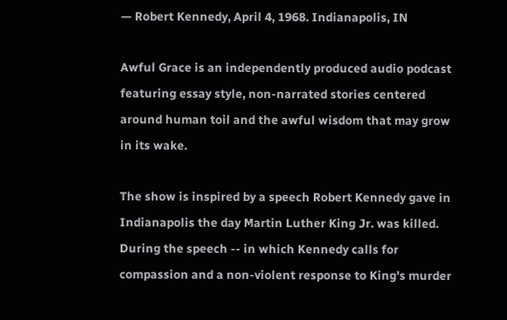— Robert Kennedy, April 4, 1968. Indianapolis, IN

Awful Grace is an independently produced audio podcast featuring essay style, non-narrated stories centered around human toil and the awful wisdom that may grow in its wake.

The show is inspired by a speech Robert Kennedy gave in Indianapolis the day Martin Luther King Jr. was killed. During the speech -- in which Kennedy calls for compassion and a non-violent response to King's murder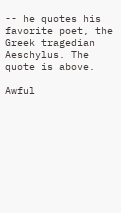-- he quotes his favorite poet, the Greek tragedian Aeschylus. The quote is above.

Awful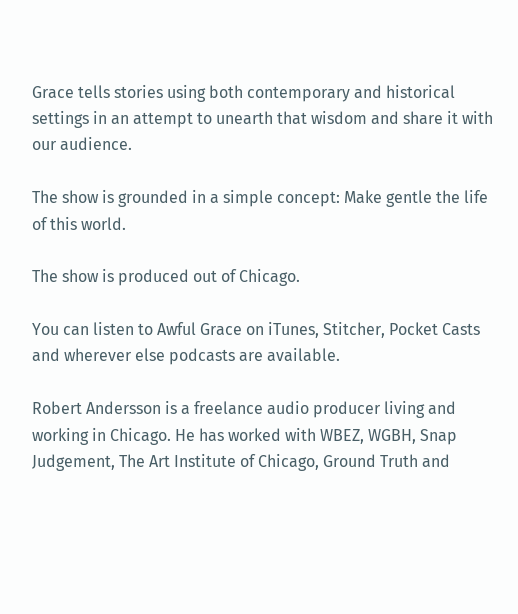Grace tells stories using both contemporary and historical settings in an attempt to unearth that wisdom and share it with our audience.

The show is grounded in a simple concept: Make gentle the life of this world.

The show is produced out of Chicago.

You can listen to Awful Grace on iTunes, Stitcher, Pocket Casts and wherever else podcasts are available.

Robert Andersson is a freelance audio producer living and working in Chicago. He has worked with WBEZ, WGBH, Snap Judgement, The Art Institute of Chicago, Ground Truth and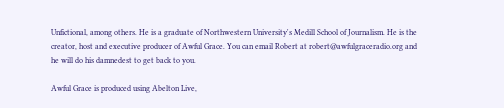Unfictional, among others. He is a graduate of Northwestern University's Medill School of Journalism. He is the creator, host and executive producer of Awful Grace. You can email Robert at robert@awfulgraceradio.org and he will do his damnedest to get back to you.

Awful Grace is produced using Abelton Live,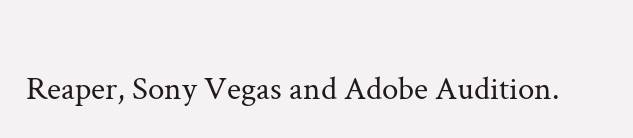Reaper, Sony Vegas and Adobe Audition.